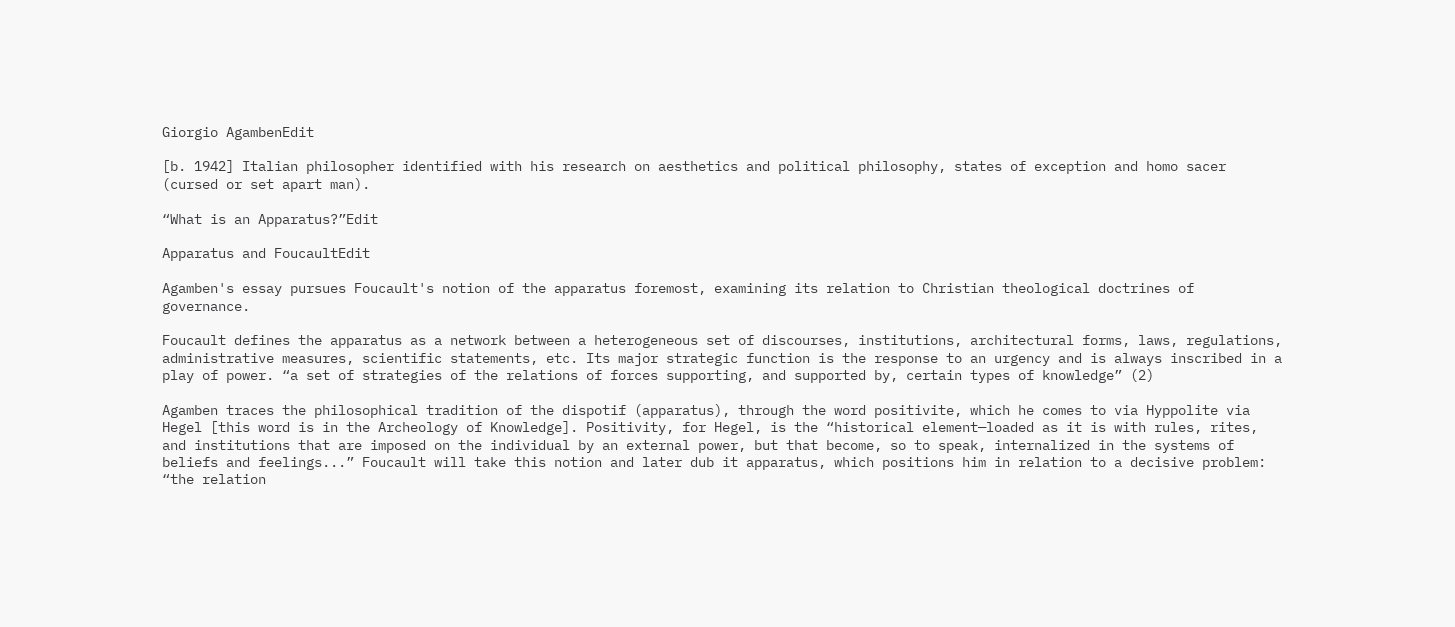Giorgio AgambenEdit

[b. 1942] Italian philosopher identified with his research on aesthetics and political philosophy, states of exception and homo sacer (cursed or set apart man).

“What is an Apparatus?”Edit

Apparatus and FoucaultEdit

Agamben's essay pursues Foucault's notion of the apparatus foremost, examining its relation to Christian theological doctrines of governance.

Foucault defines the apparatus as a network between a heterogeneous set of discourses, institutions, architectural forms, laws, regulations, administrative measures, scientific statements, etc. Its major strategic function is the response to an urgency and is always inscribed in a play of power. “a set of strategies of the relations of forces supporting, and supported by, certain types of knowledge” (2)

Agamben traces the philosophical tradition of the dispotif (apparatus), through the word positivite, which he comes to via Hyppolite via Hegel [this word is in the Archeology of Knowledge]. Positivity, for Hegel, is the “historical element—loaded as it is with rules, rites, and institutions that are imposed on the individual by an external power, but that become, so to speak, internalized in the systems of beliefs and feelings...” Foucault will take this notion and later dub it apparatus, which positions him in relation to a decisive problem: “the relation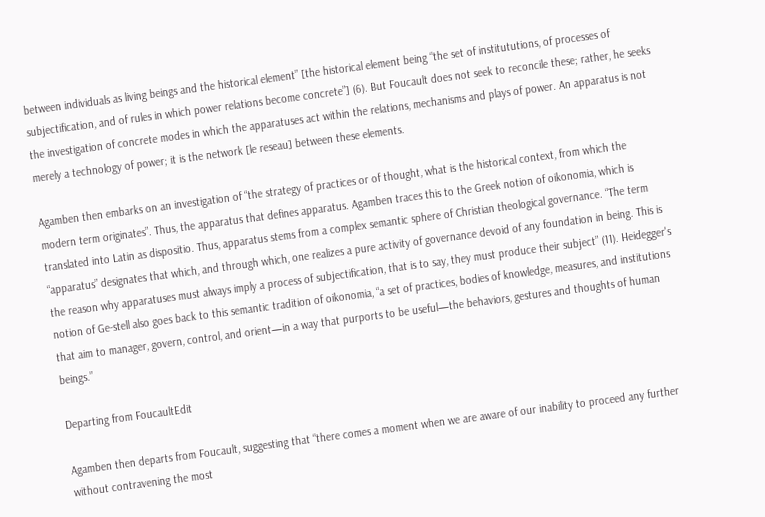between individuals as living beings and the historical element” [the historical element being “the set of institututions, of processes of subjectification, and of rules in which power relations become concrete”] (6). But Foucault does not seek to reconcile these; rather, he seeks the investigation of concrete modes in which the apparatuses act within the relations, mechanisms and plays of power. An apparatus is not merely a technology of power; it is the network [le reseau] between these elements.

Agamben then embarks on an investigation of “the strategy of practices or of thought, what is the historical context, from which the modern term originates”. Thus, the apparatus that defines apparatus. Agamben traces this to the Greek notion of oikonomia, which is translated into Latin as dispositio. Thus, apparatus stems from a complex semantic sphere of Christian theological governance. “The term “apparatus” designates that which, and through which, one realizes a pure activity of governance devoid of any foundation in being. This is the reason why apparatuses must always imply a process of subjectification, that is to say, they must produce their subject” (11). Heidegger's notion of Ge-stell also goes back to this semantic tradition of oikonomia, “a set of practices, bodies of knowledge, measures, and institutions that aim to manager, govern, control, and orient—in a way that purports to be useful—the behaviors, gestures and thoughts of human beings.”

Departing from FoucaultEdit

Agamben then departs from Foucault, suggesting that “there comes a moment when we are aware of our inability to proceed any further without contravening the most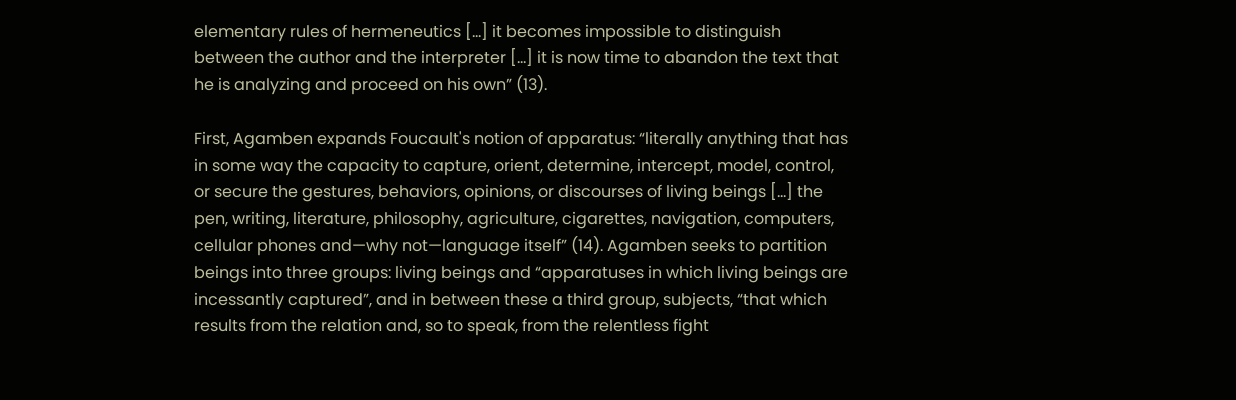elementary rules of hermeneutics […] it becomes impossible to distinguish between the author and the interpreter […] it is now time to abandon the text that he is analyzing and proceed on his own” (13).

First, Agamben expands Foucault's notion of apparatus: “literally anything that has in some way the capacity to capture, orient, determine, intercept, model, control, or secure the gestures, behaviors, opinions, or discourses of living beings […] the pen, writing, literature, philosophy, agriculture, cigarettes, navigation, computers, cellular phones and—why not—language itself” (14). Agamben seeks to partition beings into three groups: living beings and “apparatuses in which living beings are incessantly captured”, and in between these a third group, subjects, “that which results from the relation and, so to speak, from the relentless fight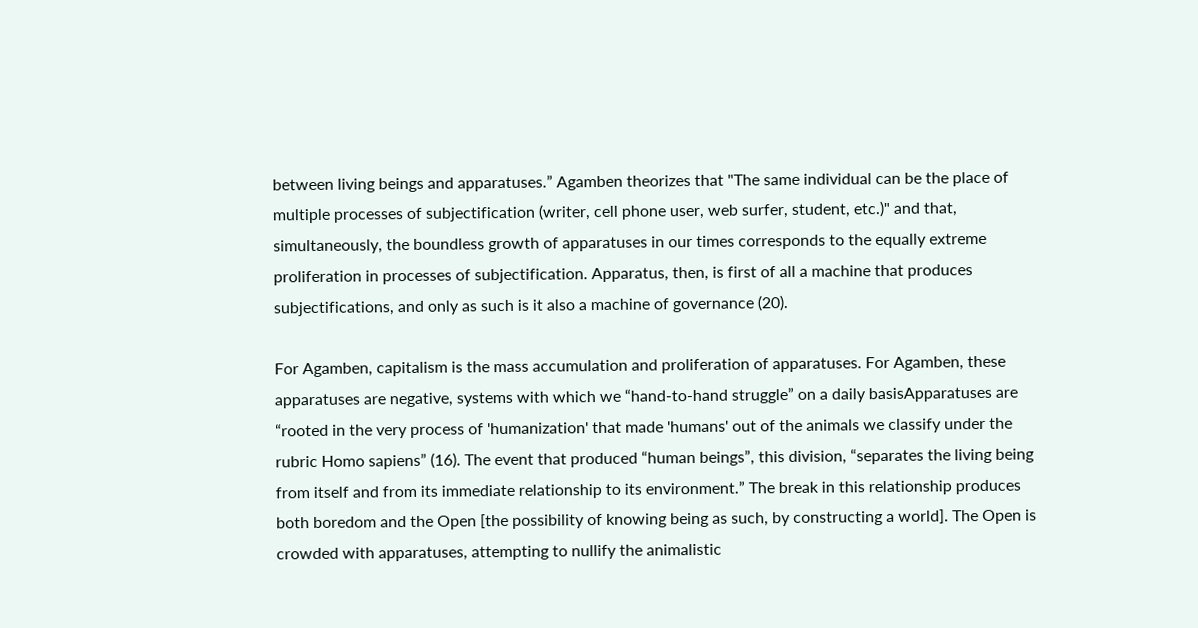between living beings and apparatuses.” Agamben theorizes that "The same individual can be the place of multiple processes of subjectification (writer, cell phone user, web surfer, student, etc.)" and that, simultaneously, the boundless growth of apparatuses in our times corresponds to the equally extreme proliferation in processes of subjectification. Apparatus, then, is first of all a machine that produces subjectifications, and only as such is it also a machine of governance (20).

For Agamben, capitalism is the mass accumulation and proliferation of apparatuses. For Agamben, these apparatuses are negative, systems with which we “hand-to-hand struggle” on a daily basisApparatuses are “rooted in the very process of 'humanization' that made 'humans' out of the animals we classify under the rubric Homo sapiens” (16). The event that produced “human beings”, this division, “separates the living being from itself and from its immediate relationship to its environment.” The break in this relationship produces both boredom and the Open [the possibility of knowing being as such, by constructing a world]. The Open is crowded with apparatuses, attempting to nullify the animalistic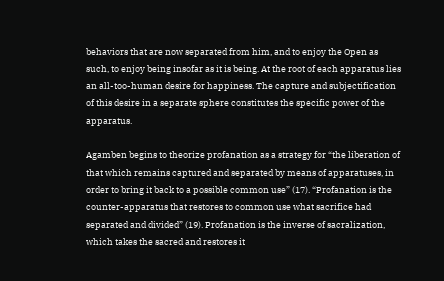behaviors that are now separated from him, and to enjoy the Open as such, to enjoy being insofar as it is being. At the root of each apparatus lies an all-too-human desire for happiness. The capture and subjectification of this desire in a separate sphere constitutes the specific power of the apparatus.

Agamben begins to theorize profanation as a strategy for “the liberation of that which remains captured and separated by means of apparatuses, in order to bring it back to a possible common use” (17). “Profanation is the counter-apparatus that restores to common use what sacrifice had separated and divided” (19). Profanation is the inverse of sacralization, which takes the sacred and restores it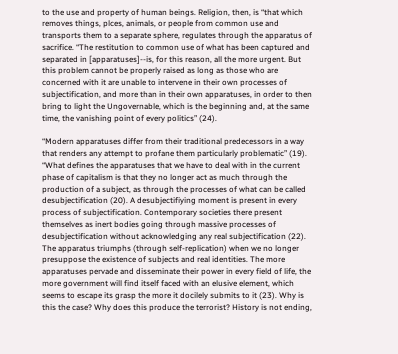to the use and property of human beings. Religion, then, is “that which removes things, plces, animals, or people from common use and transports them to a separate sphere, regulates through the apparatus of sacrifice. “The restitution to common use of what has been captured and separated in [apparatuses]--is, for this reason, all the more urgent. But this problem cannot be properly raised as long as those who are concerned with it are unable to intervene in their own processes of subjectification, and more than in their own apparatuses, in order to then bring to light the Ungovernable, which is the beginning and, at the same time, the vanishing point of every politics” (24).

“Modern apparatuses differ from their traditional predecessors in a way that renders any attempt to profane them particularly problematic” (19). “What defines the apparatuses that we have to deal with in the current phase of capitalism is that they no longer act as much through the production of a subject, as through the processes of what can be called desubjectification (20). A desubjectifiying moment is present in every process of subjectification. Contemporary societies there present themselves as inert bodies going through massive processes of desubjectification without acknowledging any real subjectification (22). The apparatus triumphs (through self-replication) when we no longer presuppose the existence of subjects and real identities. The more apparatuses pervade and disseminate their power in every field of life, the more government will find itself faced with an elusive element, which seems to escape its grasp the more it docilely submits to it (23). Why is this the case? Why does this produce the terrorist? History is not ending,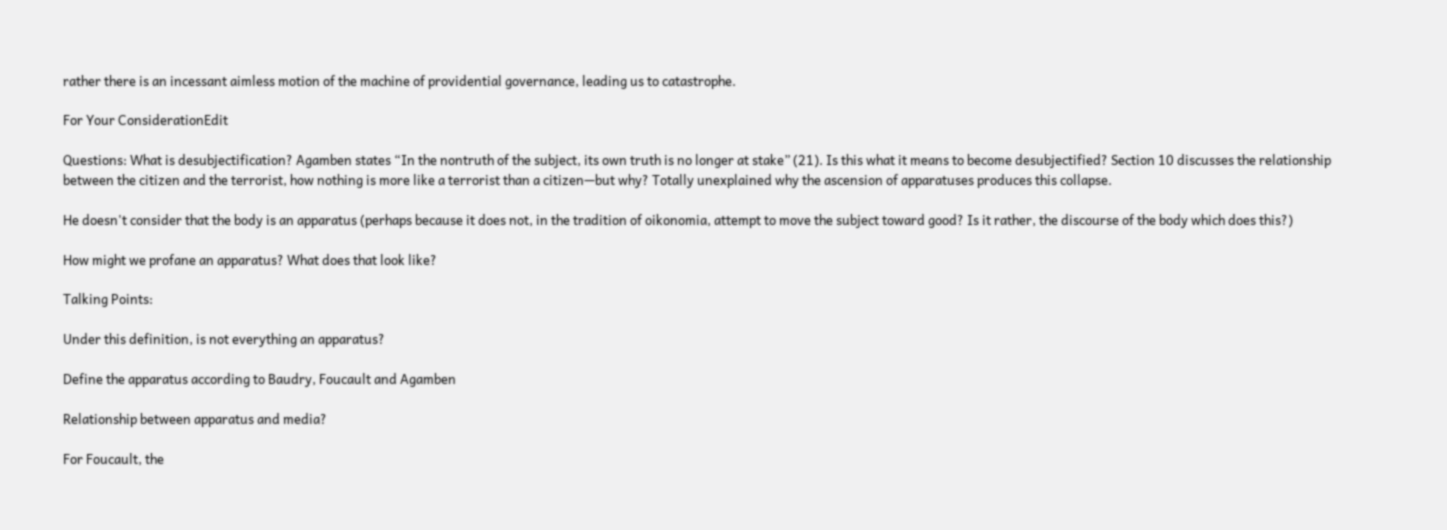rather there is an incessant aimless motion of the machine of providential governance, leading us to catastrophe.

For Your ConsiderationEdit

Questions: What is desubjectification? Agamben states “In the nontruth of the subject, its own truth is no longer at stake” (21). Is this what it means to become desubjectified? Section 10 discusses the relationship between the citizen and the terrorist, how nothing is more like a terrorist than a citizen—but why? Totally unexplained why the ascension of apparatuses produces this collapse.

He doesn't consider that the body is an apparatus (perhaps because it does not, in the tradition of oikonomia, attempt to move the subject toward good? Is it rather, the discourse of the body which does this?)

How might we profane an apparatus? What does that look like?

Talking Points:

Under this definition, is not everything an apparatus?

Define the apparatus according to Baudry, Foucault and Agamben

Relationship between apparatus and media?

For Foucault, the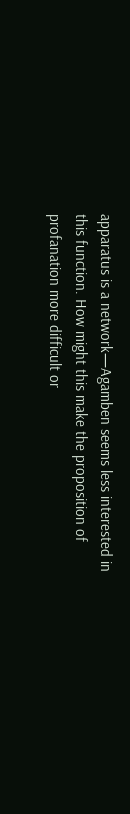apparatus is a network—Agamben seems less interested in this function. How might this make the proposition of profanation more difficult or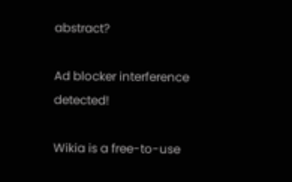abstract?

Ad blocker interference detected!

Wikia is a free-to-use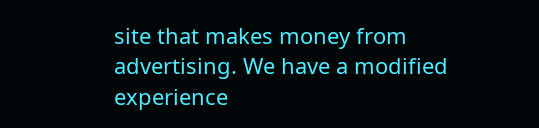site that makes money from advertising. We have a modified experience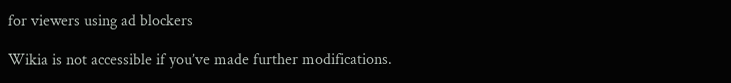for viewers using ad blockers

Wikia is not accessible if you’ve made further modifications.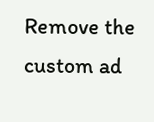Remove the custom ad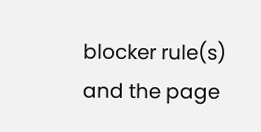blocker rule(s) and the page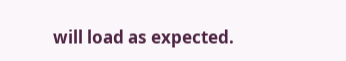will load as expected.